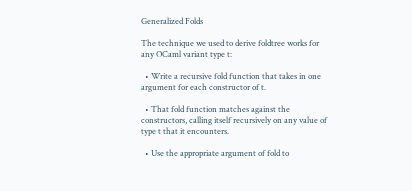Generalized Folds

The technique we used to derive foldtree works for any OCaml variant type t:

  • Write a recursive fold function that takes in one argument for each constructor of t.

  • That fold function matches against the constructors, calling itself recursively on any value of type t that it encounters.

  • Use the appropriate argument of fold to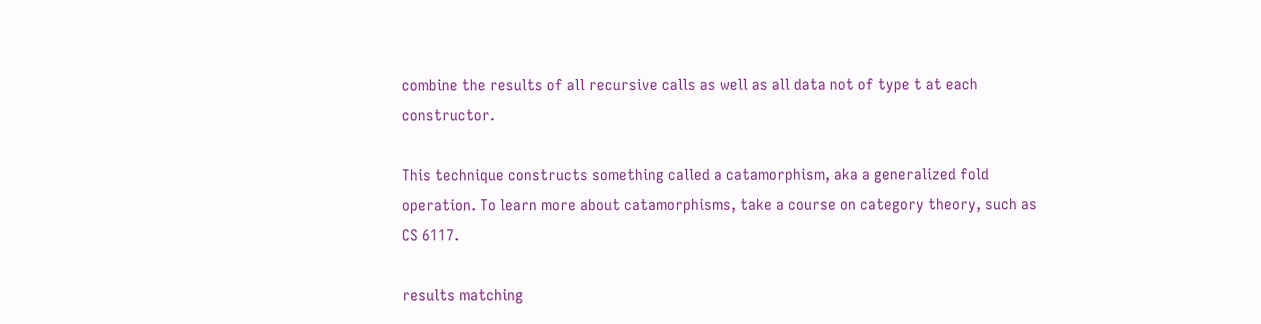combine the results of all recursive calls as well as all data not of type t at each constructor.

This technique constructs something called a catamorphism, aka a generalized fold operation. To learn more about catamorphisms, take a course on category theory, such as CS 6117.

results matching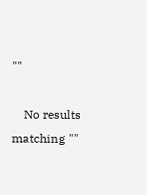""

    No results matching ""